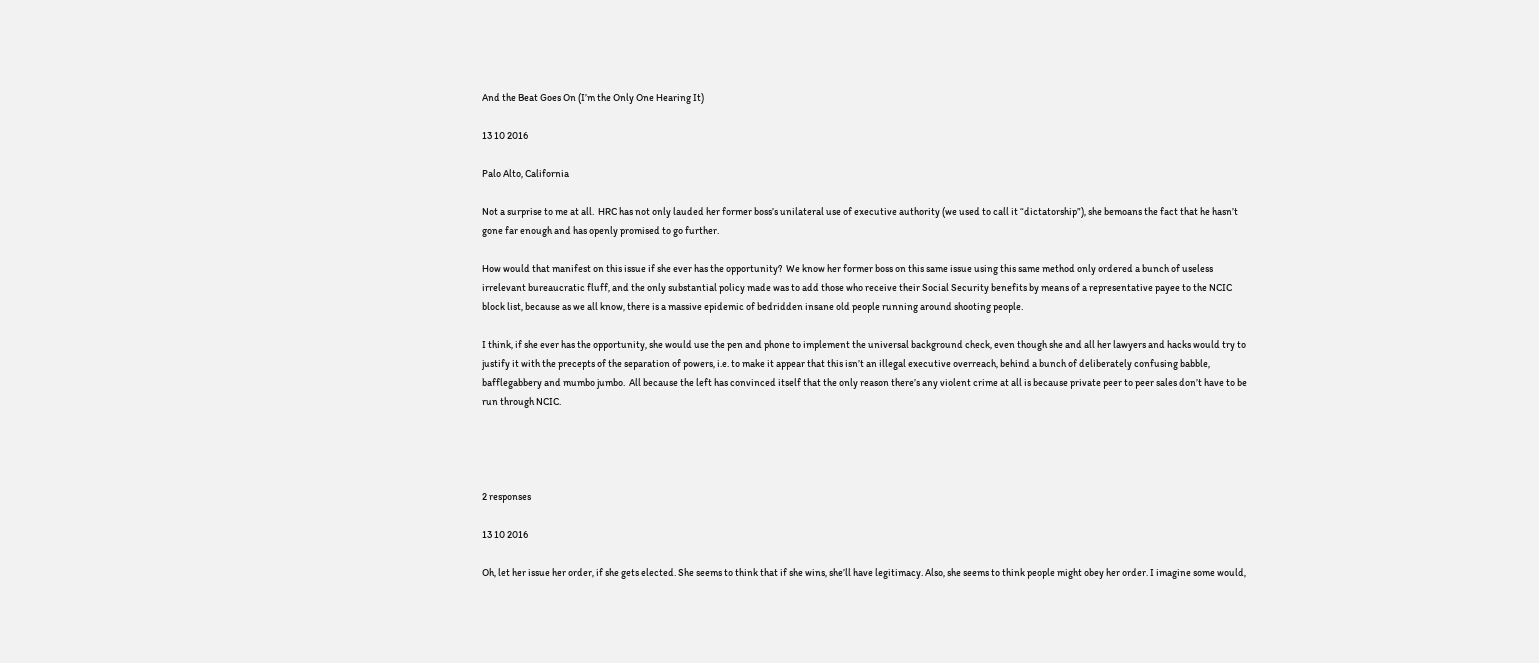And the Beat Goes On (I’m the Only One Hearing It)

13 10 2016

Palo Alto, California

Not a surprise to me at all.  HRC has not only lauded her former boss’s unilateral use of executive authority (we used to call it “dictatorship”), she bemoans the fact that he hasn’t gone far enough and has openly promised to go further.

How would that manifest on this issue if she ever has the opportunity?  We know her former boss on this same issue using this same method only ordered a bunch of useless irrelevant bureaucratic fluff, and the only substantial policy made was to add those who receive their Social Security benefits by means of a representative payee to the NCIC block list, because as we all know, there is a massive epidemic of bedridden insane old people running around shooting people.

I think, if she ever has the opportunity, she would use the pen and phone to implement the universal background check, even though she and all her lawyers and hacks would try to justify it with the precepts of the separation of powers, i.e. to make it appear that this isn’t an illegal executive overreach, behind a bunch of deliberately confusing babble, bafflegabbery and mumbo jumbo.  All because the left has convinced itself that the only reason there’s any violent crime at all is because private peer to peer sales don’t have to be run through NCIC.




2 responses

13 10 2016

Oh, let her issue her order, if she gets elected. She seems to think that if she wins, she’ll have legitimacy. Also, she seems to think people might obey her order. I imagine some would,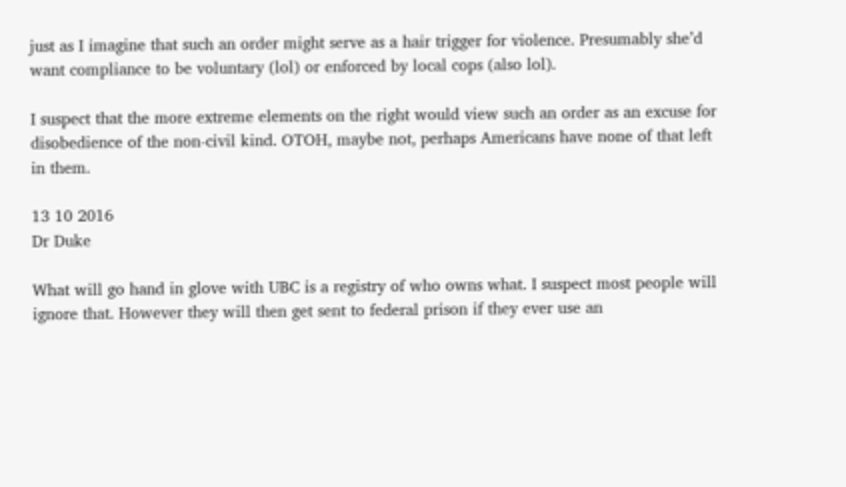just as I imagine that such an order might serve as a hair trigger for violence. Presumably she’d want compliance to be voluntary (lol) or enforced by local cops (also lol).

I suspect that the more extreme elements on the right would view such an order as an excuse for disobedience of the non-civil kind. OTOH, maybe not, perhaps Americans have none of that left in them.

13 10 2016
Dr Duke

What will go hand in glove with UBC is a registry of who owns what. I suspect most people will ignore that. However they will then get sent to federal prison if they ever use an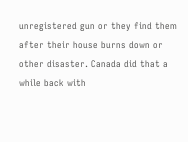unregistered gun or they find them after their house burns down or other disaster. Canada did that a while back with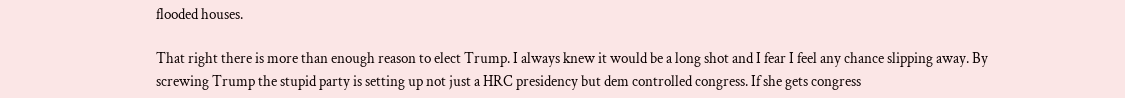flooded houses.

That right there is more than enough reason to elect Trump. I always knew it would be a long shot and I fear I feel any chance slipping away. By screwing Trump the stupid party is setting up not just a HRC presidency but dem controlled congress. If she gets congress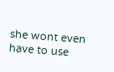she wont even have to use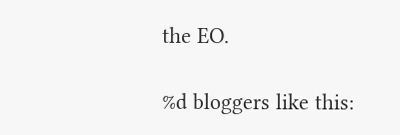the EO.

%d bloggers like this: